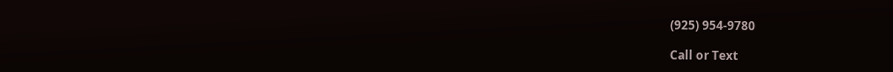(925) 954-9780

Call or Text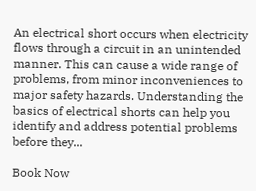An electrical short occurs when electricity flows through a circuit in an unintended manner. This can cause a wide range of problems, from minor inconveniences to major safety hazards. Understanding the basics of electrical shorts can help you identify and address potential problems before they...

Book Now